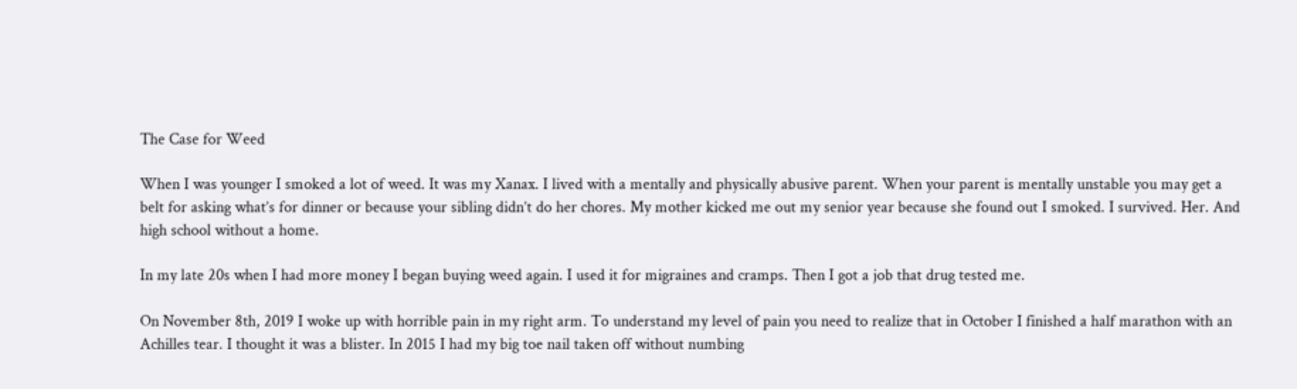The Case for Weed

When I was younger I smoked a lot of weed. It was my Xanax. I lived with a mentally and physically abusive parent. When your parent is mentally unstable you may get a belt for asking what’s for dinner or because your sibling didn’t do her chores. My mother kicked me out my senior year because she found out I smoked. I survived. Her. And high school without a home.

In my late 20s when I had more money I began buying weed again. I used it for migraines and cramps. Then I got a job that drug tested me.

On November 8th, 2019 I woke up with horrible pain in my right arm. To understand my level of pain you need to realize that in October I finished a half marathon with an Achilles tear. I thought it was a blister. In 2015 I had my big toe nail taken off without numbing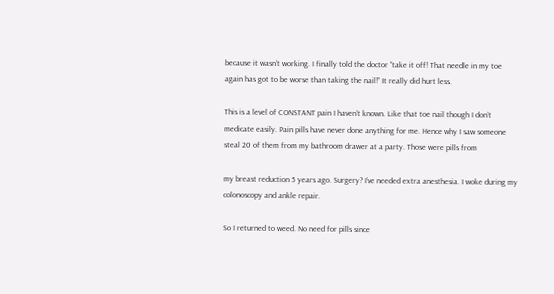because it wasn’t working. I finally told the doctor “take it off! That needle in my toe again has got to be worse than taking the nail!” It really did hurt less.

This is a level of CONSTANT pain I haven’t known. Like that toe nail though I don’t medicate easily. Pain pills have never done anything for me. Hence why I saw someone steal 20 of them from my bathroom drawer at a party. Those were pills from

my breast reduction 5 years ago. Surgery? I’ve needed extra anesthesia. I woke during my colonoscopy and ankle repair.

So I returned to weed. No need for pills since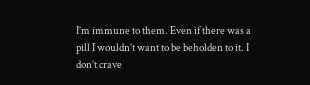I’m immune to them. Even if there was a pill I wouldn’t want to be beholden to it. I don’t crave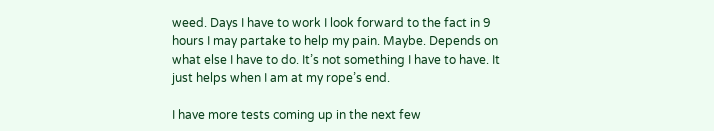weed. Days I have to work I look forward to the fact in 9 hours I may partake to help my pain. Maybe. Depends on what else I have to do. It’s not something I have to have. It just helps when I am at my rope’s end.

I have more tests coming up in the next few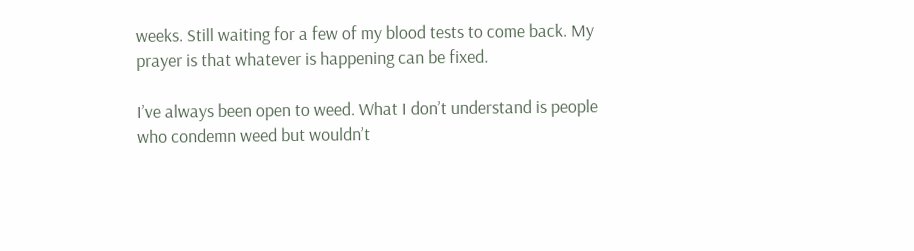weeks. Still waiting for a few of my blood tests to come back. My prayer is that whatever is happening can be fixed.

I’ve always been open to weed. What I don’t understand is people who condemn weed but wouldn’t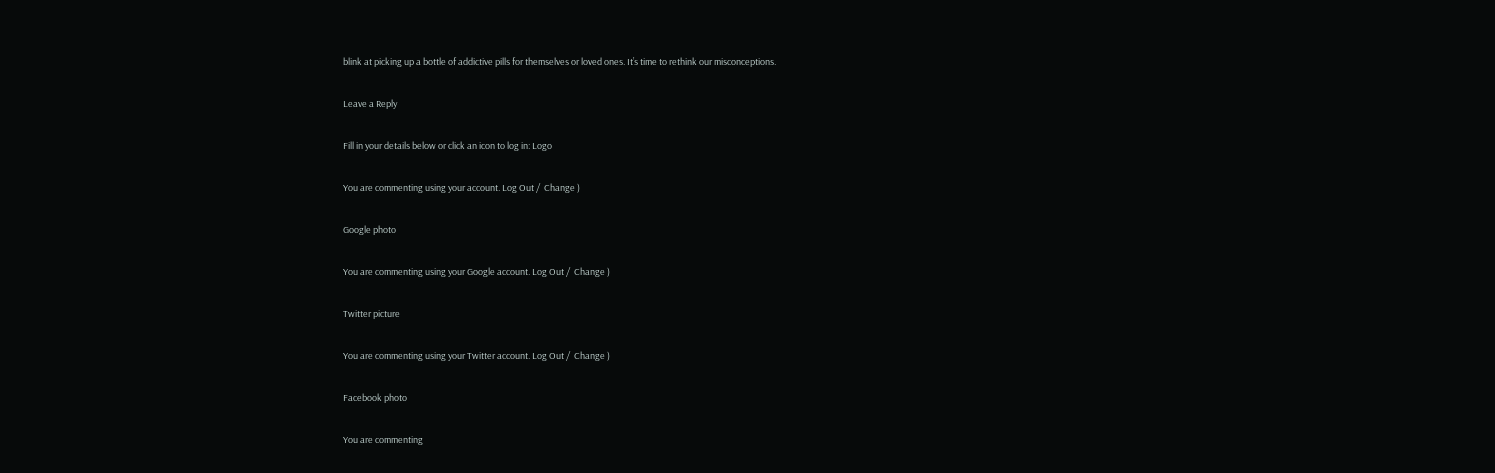blink at picking up a bottle of addictive pills for themselves or loved ones. It’s time to rethink our misconceptions.

Leave a Reply

Fill in your details below or click an icon to log in: Logo

You are commenting using your account. Log Out /  Change )

Google photo

You are commenting using your Google account. Log Out /  Change )

Twitter picture

You are commenting using your Twitter account. Log Out /  Change )

Facebook photo

You are commenting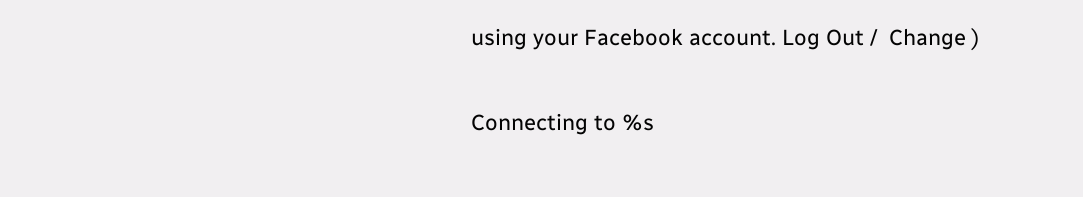using your Facebook account. Log Out /  Change )

Connecting to %s